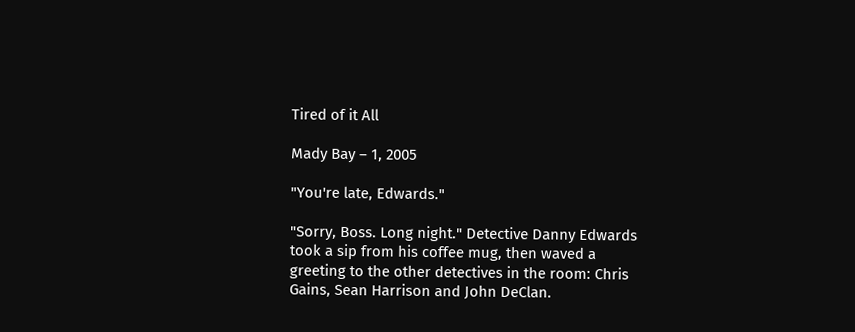Tired of it All

Mady Bay – 1, 2005

"You're late, Edwards."

"Sorry, Boss. Long night." Detective Danny Edwards took a sip from his coffee mug, then waved a greeting to the other detectives in the room: Chris Gains, Sean Harrison and John DeClan.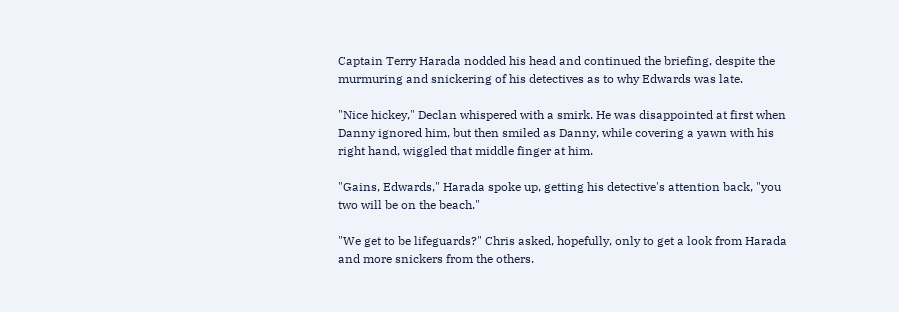Captain Terry Harada nodded his head and continued the briefing, despite the murmuring and snickering of his detectives as to why Edwards was late.

"Nice hickey," Declan whispered with a smirk. He was disappointed at first when Danny ignored him, but then smiled as Danny, while covering a yawn with his right hand, wiggled that middle finger at him.

"Gains, Edwards," Harada spoke up, getting his detective's attention back, "you two will be on the beach."

"We get to be lifeguards?" Chris asked, hopefully, only to get a look from Harada and more snickers from the others.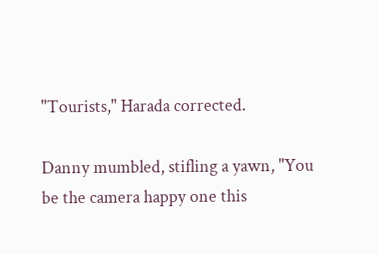"Tourists," Harada corrected.

Danny mumbled, stifling a yawn, "You be the camera happy one this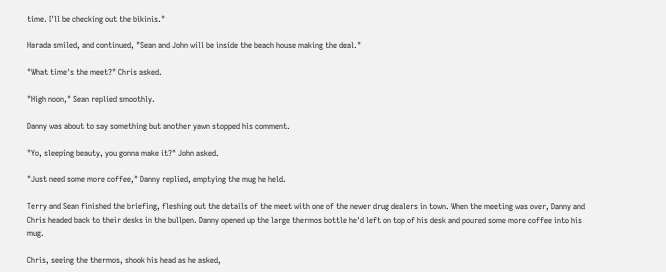time. I'll be checking out the bikinis."

Harada smiled, and continued, "Sean and John will be inside the beach house making the deal."

"What time's the meet?" Chris asked.

"High noon," Sean replied smoothly.

Danny was about to say something but another yawn stopped his comment.

"Yo, sleeping beauty, you gonna make it?" John asked.

"Just need some more coffee," Danny replied, emptying the mug he held.

Terry and Sean finished the briefing, fleshing out the details of the meet with one of the newer drug dealers in town. When the meeting was over, Danny and Chris headed back to their desks in the bullpen. Danny opened up the large thermos bottle he'd left on top of his desk and poured some more coffee into his mug.

Chris, seeing the thermos, shook his head as he asked,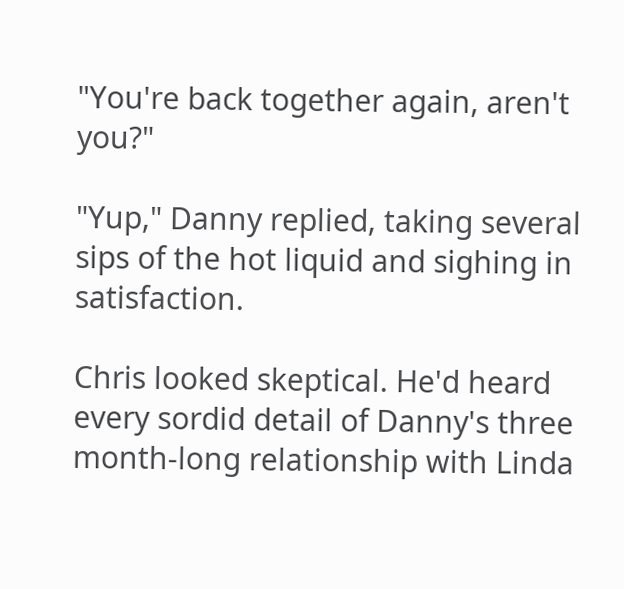"You're back together again, aren't you?"

"Yup," Danny replied, taking several sips of the hot liquid and sighing in satisfaction.

Chris looked skeptical. He'd heard every sordid detail of Danny's three month-long relationship with Linda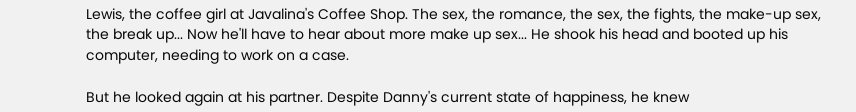Lewis, the coffee girl at Javalina's Coffee Shop. The sex, the romance, the sex, the fights, the make-up sex, the break up... Now he'll have to hear about more make up sex... He shook his head and booted up his computer, needing to work on a case.

But he looked again at his partner. Despite Danny's current state of happiness, he knew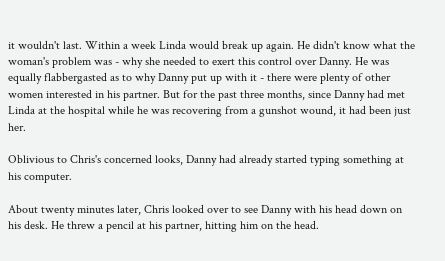it wouldn't last. Within a week Linda would break up again. He didn't know what the woman's problem was - why she needed to exert this control over Danny. He was equally flabbergasted as to why Danny put up with it - there were plenty of other women interested in his partner. But for the past three months, since Danny had met Linda at the hospital while he was recovering from a gunshot wound, it had been just her.

Oblivious to Chris's concerned looks, Danny had already started typing something at his computer.

About twenty minutes later, Chris looked over to see Danny with his head down on his desk. He threw a pencil at his partner, hitting him on the head.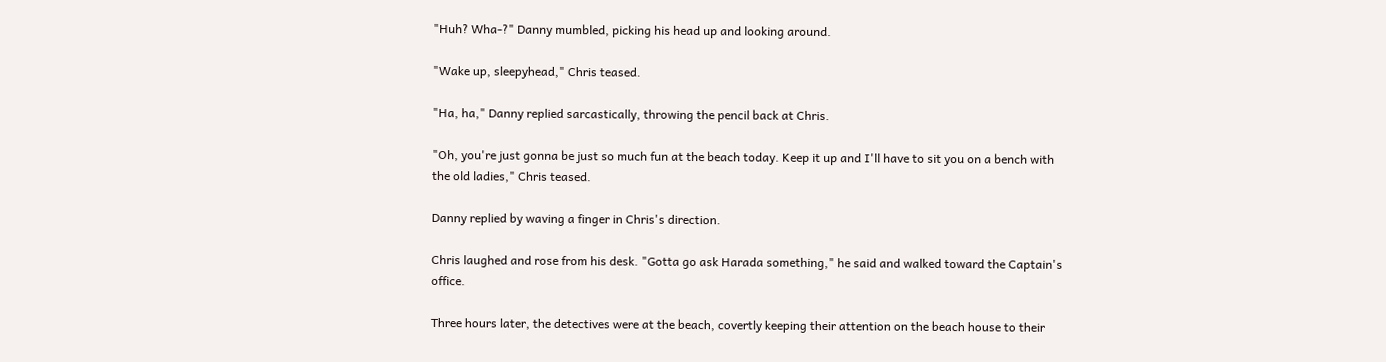"Huh? Wha-?" Danny mumbled, picking his head up and looking around.

"Wake up, sleepyhead," Chris teased.

"Ha, ha," Danny replied sarcastically, throwing the pencil back at Chris.

"Oh, you're just gonna be just so much fun at the beach today. Keep it up and I'll have to sit you on a bench with the old ladies," Chris teased.

Danny replied by waving a finger in Chris's direction.

Chris laughed and rose from his desk. "Gotta go ask Harada something," he said and walked toward the Captain's office.

Three hours later, the detectives were at the beach, covertly keeping their attention on the beach house to their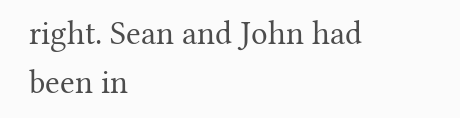right. Sean and John had been in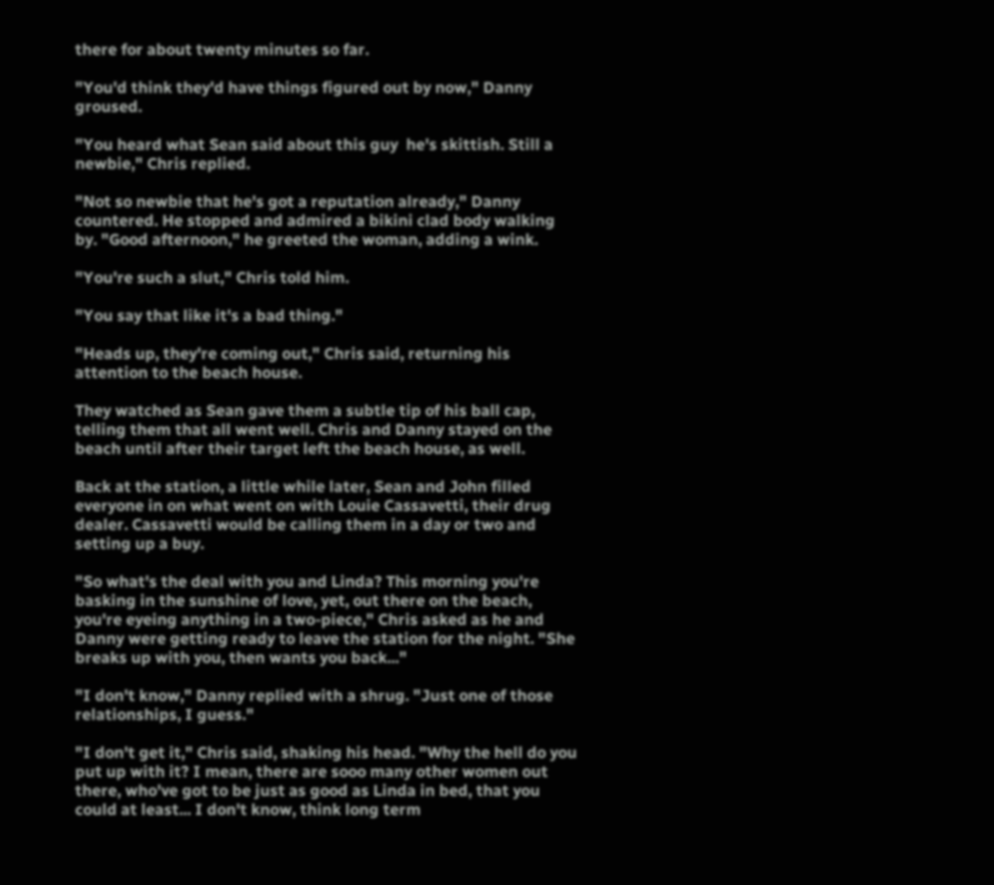there for about twenty minutes so far.

"You'd think they'd have things figured out by now," Danny groused.

"You heard what Sean said about this guy  he's skittish. Still a newbie," Chris replied.

"Not so newbie that he's got a reputation already," Danny countered. He stopped and admired a bikini clad body walking by. "Good afternoon," he greeted the woman, adding a wink.

"You're such a slut," Chris told him.

"You say that like it's a bad thing."

"Heads up, they're coming out," Chris said, returning his attention to the beach house.

They watched as Sean gave them a subtle tip of his ball cap, telling them that all went well. Chris and Danny stayed on the beach until after their target left the beach house, as well.

Back at the station, a little while later, Sean and John filled everyone in on what went on with Louie Cassavetti, their drug dealer. Cassavetti would be calling them in a day or two and setting up a buy.

"So what's the deal with you and Linda? This morning you're basking in the sunshine of love, yet, out there on the beach, you're eyeing anything in a two-piece," Chris asked as he and Danny were getting ready to leave the station for the night. "She breaks up with you, then wants you back..."

"I don't know," Danny replied with a shrug. "Just one of those relationships, I guess."

"I don't get it," Chris said, shaking his head. "Why the hell do you put up with it? I mean, there are sooo many other women out there, who've got to be just as good as Linda in bed, that you could at least... I don't know, think long term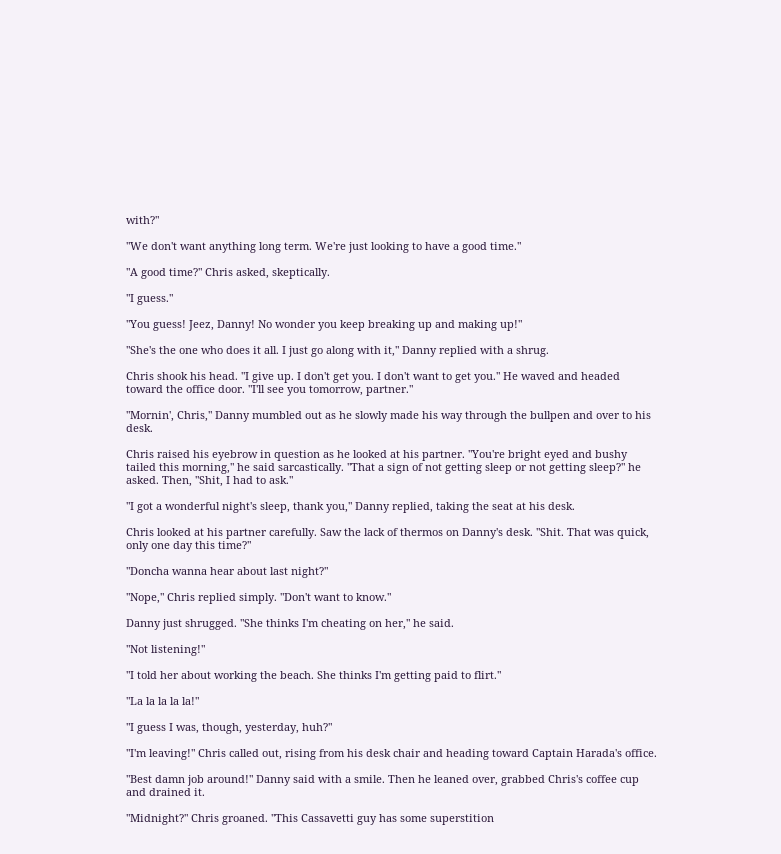with?"

"We don't want anything long term. We're just looking to have a good time."

"A good time?" Chris asked, skeptically.

"I guess."

"You guess! Jeez, Danny! No wonder you keep breaking up and making up!"

"She's the one who does it all. I just go along with it," Danny replied with a shrug.

Chris shook his head. "I give up. I don't get you. I don't want to get you." He waved and headed toward the office door. "I'll see you tomorrow, partner."

"Mornin', Chris," Danny mumbled out as he slowly made his way through the bullpen and over to his desk.

Chris raised his eyebrow in question as he looked at his partner. "You're bright eyed and bushy tailed this morning," he said sarcastically. "That a sign of not getting sleep or not getting sleep?" he asked. Then, "Shit, I had to ask."

"I got a wonderful night's sleep, thank you," Danny replied, taking the seat at his desk.

Chris looked at his partner carefully. Saw the lack of thermos on Danny's desk. "Shit. That was quick, only one day this time?"

"Doncha wanna hear about last night?"

"Nope," Chris replied simply. "Don't want to know."

Danny just shrugged. "She thinks I'm cheating on her," he said.

"Not listening!"

"I told her about working the beach. She thinks I'm getting paid to flirt."

"La la la la la!"

"I guess I was, though, yesterday, huh?"

"I'm leaving!" Chris called out, rising from his desk chair and heading toward Captain Harada's office.

"Best damn job around!" Danny said with a smile. Then he leaned over, grabbed Chris's coffee cup and drained it.

"Midnight?" Chris groaned. "This Cassavetti guy has some superstition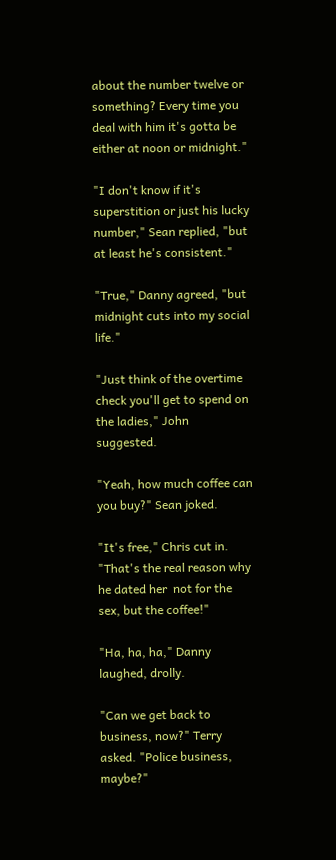about the number twelve or something? Every time you deal with him it's gotta be either at noon or midnight."

"I don't know if it's superstition or just his lucky number," Sean replied, "but at least he's consistent."

"True," Danny agreed, "but midnight cuts into my social life."

"Just think of the overtime check you'll get to spend on the ladies," John suggested.

"Yeah, how much coffee can you buy?" Sean joked.

"It's free," Chris cut in. "That's the real reason why he dated her  not for the sex, but the coffee!"

"Ha, ha, ha," Danny laughed, drolly.

"Can we get back to business, now?" Terry asked. "Police business, maybe?"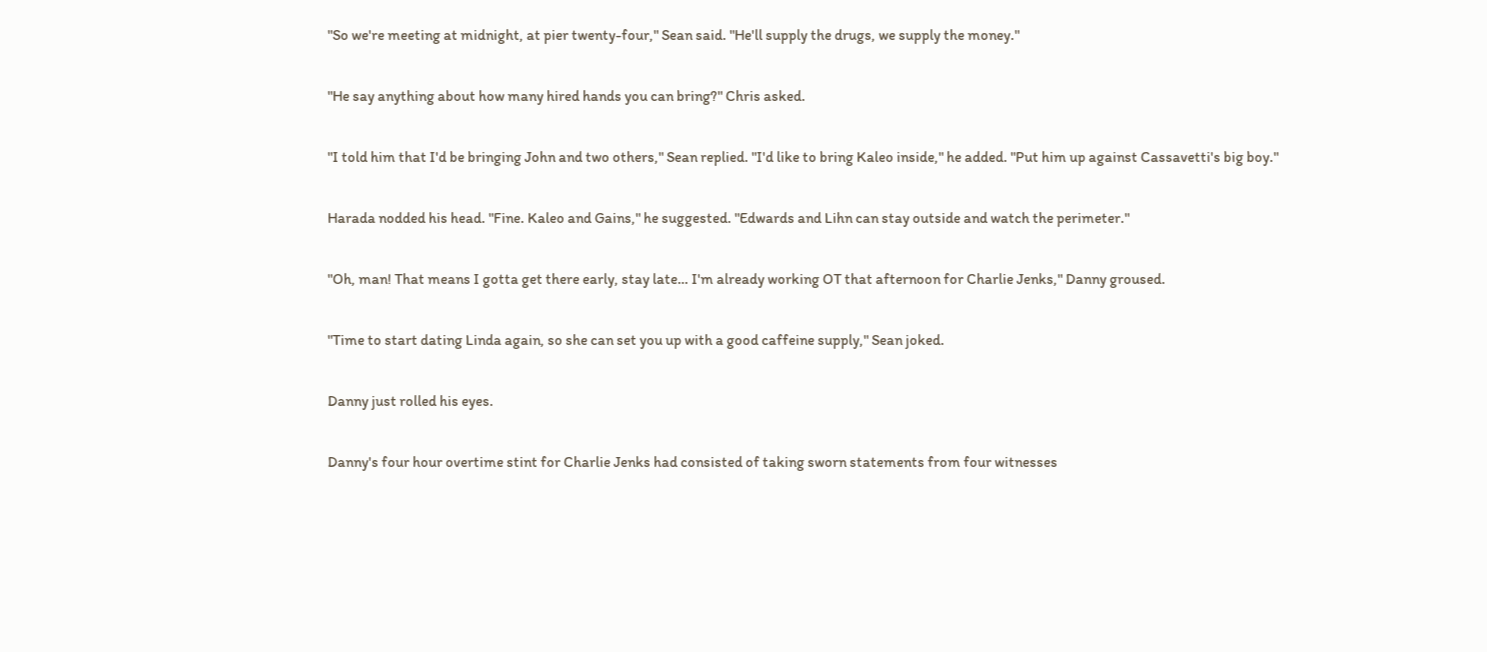"So we're meeting at midnight, at pier twenty-four," Sean said. "He'll supply the drugs, we supply the money."

"He say anything about how many hired hands you can bring?" Chris asked.

"I told him that I'd be bringing John and two others," Sean replied. "I'd like to bring Kaleo inside," he added. "Put him up against Cassavetti's big boy."

Harada nodded his head. "Fine. Kaleo and Gains," he suggested. "Edwards and Lihn can stay outside and watch the perimeter."

"Oh, man! That means I gotta get there early, stay late… I'm already working OT that afternoon for Charlie Jenks," Danny groused.

"Time to start dating Linda again, so she can set you up with a good caffeine supply," Sean joked.

Danny just rolled his eyes.

Danny's four hour overtime stint for Charlie Jenks had consisted of taking sworn statements from four witnesses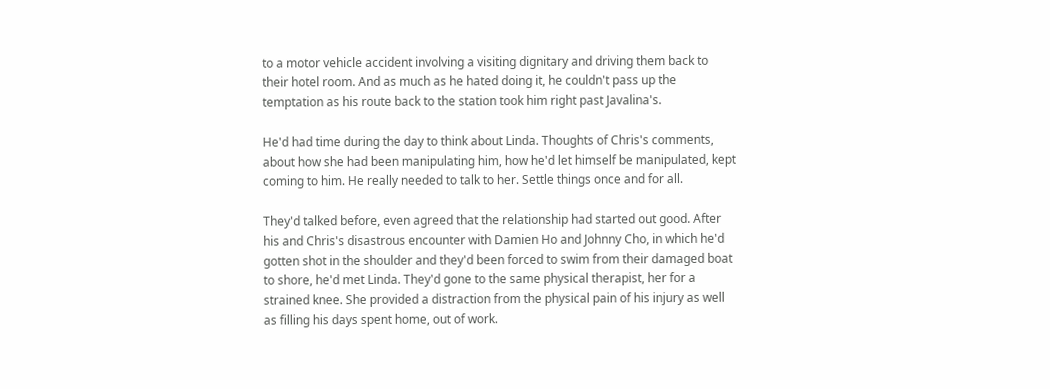to a motor vehicle accident involving a visiting dignitary and driving them back to their hotel room. And as much as he hated doing it, he couldn't pass up the temptation as his route back to the station took him right past Javalina's.

He'd had time during the day to think about Linda. Thoughts of Chris's comments, about how she had been manipulating him, how he'd let himself be manipulated, kept coming to him. He really needed to talk to her. Settle things once and for all.

They'd talked before, even agreed that the relationship had started out good. After his and Chris's disastrous encounter with Damien Ho and Johnny Cho, in which he'd gotten shot in the shoulder and they'd been forced to swim from their damaged boat to shore, he'd met Linda. They'd gone to the same physical therapist, her for a strained knee. She provided a distraction from the physical pain of his injury as well as filling his days spent home, out of work.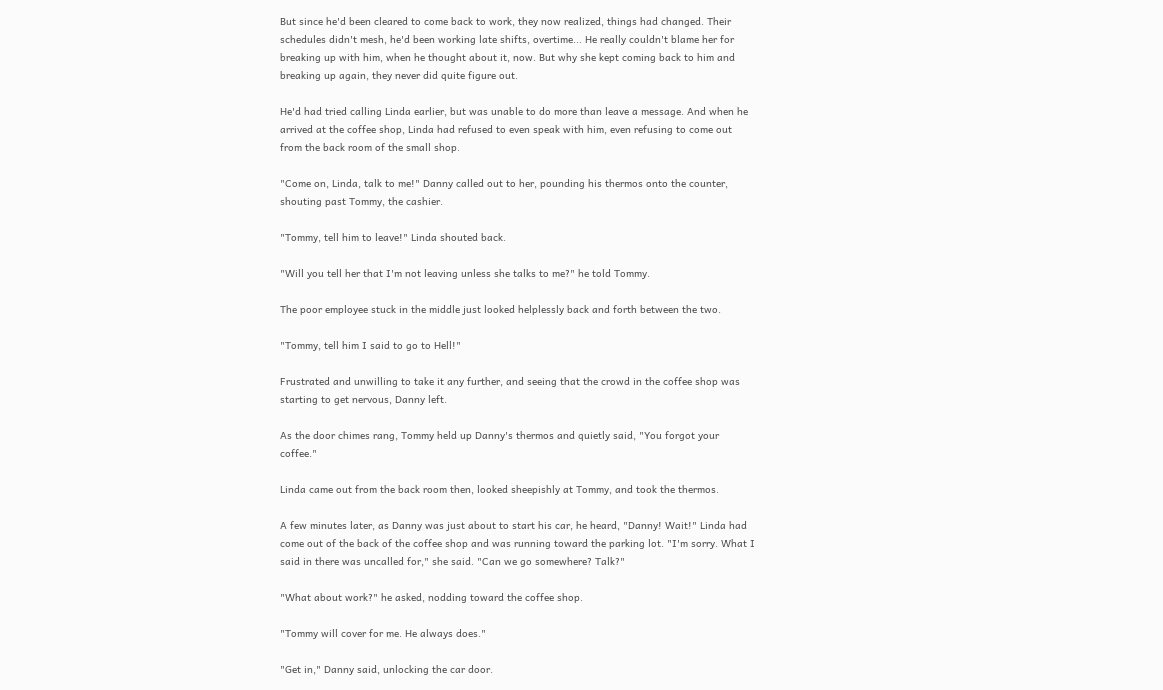But since he'd been cleared to come back to work, they now realized, things had changed. Their schedules didn't mesh, he'd been working late shifts, overtime... He really couldn't blame her for breaking up with him, when he thought about it, now. But why she kept coming back to him and breaking up again, they never did quite figure out.

He'd had tried calling Linda earlier, but was unable to do more than leave a message. And when he arrived at the coffee shop, Linda had refused to even speak with him, even refusing to come out from the back room of the small shop.

"Come on, Linda, talk to me!" Danny called out to her, pounding his thermos onto the counter, shouting past Tommy, the cashier.

"Tommy, tell him to leave!" Linda shouted back.

"Will you tell her that I'm not leaving unless she talks to me?" he told Tommy.

The poor employee stuck in the middle just looked helplessly back and forth between the two.

"Tommy, tell him I said to go to Hell!"

Frustrated and unwilling to take it any further, and seeing that the crowd in the coffee shop was starting to get nervous, Danny left.

As the door chimes rang, Tommy held up Danny's thermos and quietly said, "You forgot your coffee."

Linda came out from the back room then, looked sheepishly at Tommy, and took the thermos.

A few minutes later, as Danny was just about to start his car, he heard, "Danny! Wait!" Linda had come out of the back of the coffee shop and was running toward the parking lot. "I'm sorry. What I said in there was uncalled for," she said. "Can we go somewhere? Talk?"

"What about work?" he asked, nodding toward the coffee shop.

"Tommy will cover for me. He always does."

"Get in," Danny said, unlocking the car door.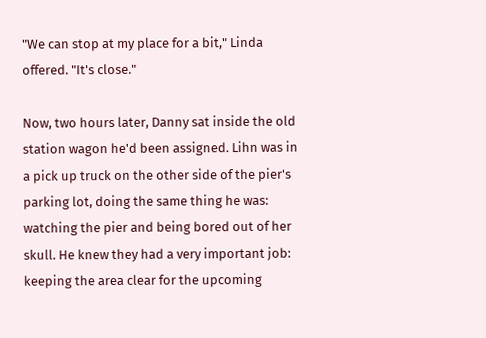"We can stop at my place for a bit," Linda offered. "It's close."

Now, two hours later, Danny sat inside the old station wagon he'd been assigned. Lihn was in a pick up truck on the other side of the pier's parking lot, doing the same thing he was: watching the pier and being bored out of her skull. He knew they had a very important job: keeping the area clear for the upcoming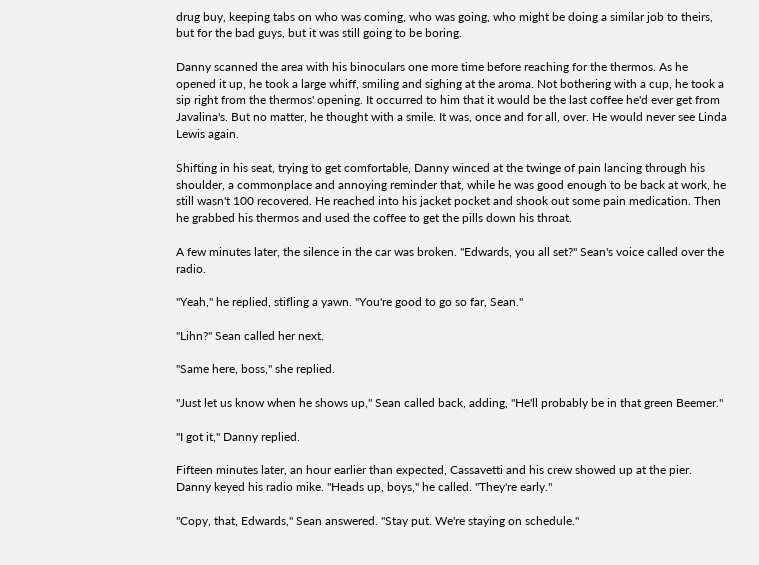drug buy, keeping tabs on who was coming, who was going, who might be doing a similar job to theirs, but for the bad guys, but it was still going to be boring.

Danny scanned the area with his binoculars one more time before reaching for the thermos. As he opened it up, he took a large whiff, smiling and sighing at the aroma. Not bothering with a cup, he took a sip right from the thermos' opening. It occurred to him that it would be the last coffee he'd ever get from Javalina's. But no matter, he thought with a smile. It was, once and for all, over. He would never see Linda Lewis again.

Shifting in his seat, trying to get comfortable, Danny winced at the twinge of pain lancing through his shoulder, a commonplace and annoying reminder that, while he was good enough to be back at work, he still wasn't 100 recovered. He reached into his jacket pocket and shook out some pain medication. Then he grabbed his thermos and used the coffee to get the pills down his throat.

A few minutes later, the silence in the car was broken. "Edwards, you all set?" Sean's voice called over the radio.

"Yeah," he replied, stifling a yawn. "You're good to go so far, Sean."

"Lihn?" Sean called her next.

"Same here, boss," she replied.

"Just let us know when he shows up," Sean called back, adding, "He'll probably be in that green Beemer."

"I got it," Danny replied.

Fifteen minutes later, an hour earlier than expected, Cassavetti and his crew showed up at the pier. Danny keyed his radio mike. "Heads up, boys," he called. "They're early."

"Copy, that, Edwards," Sean answered. "Stay put. We're staying on schedule."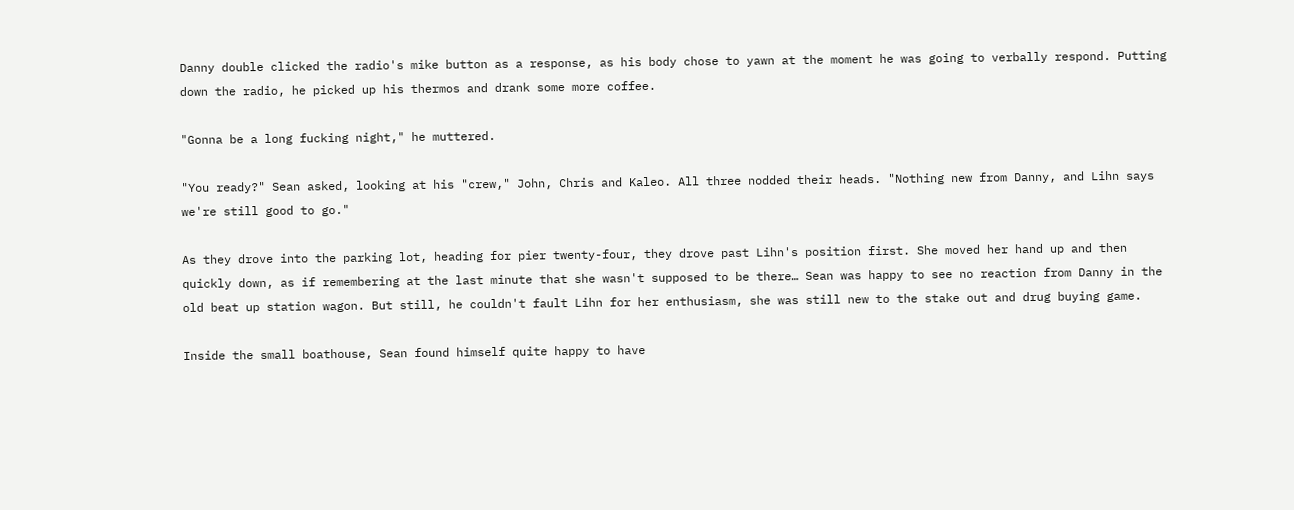Danny double clicked the radio's mike button as a response, as his body chose to yawn at the moment he was going to verbally respond. Putting down the radio, he picked up his thermos and drank some more coffee.

"Gonna be a long fucking night," he muttered.

"You ready?" Sean asked, looking at his "crew," John, Chris and Kaleo. All three nodded their heads. "Nothing new from Danny, and Lihn says we're still good to go."

As they drove into the parking lot, heading for pier twenty-four, they drove past Lihn's position first. She moved her hand up and then quickly down, as if remembering at the last minute that she wasn't supposed to be there… Sean was happy to see no reaction from Danny in the old beat up station wagon. But still, he couldn't fault Lihn for her enthusiasm, she was still new to the stake out and drug buying game.

Inside the small boathouse, Sean found himself quite happy to have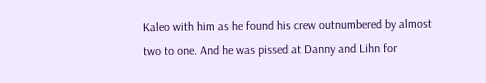Kaleo with him as he found his crew outnumbered by almost two to one. And he was pissed at Danny and Lihn for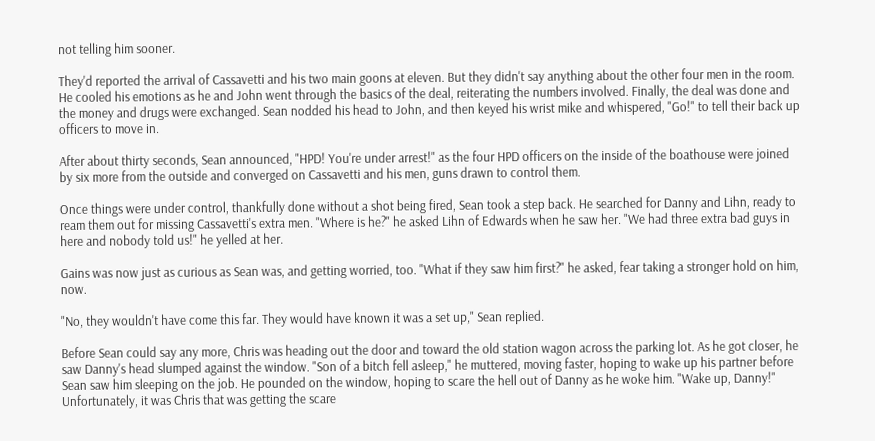not telling him sooner.

They'd reported the arrival of Cassavetti and his two main goons at eleven. But they didn't say anything about the other four men in the room. He cooled his emotions as he and John went through the basics of the deal, reiterating the numbers involved. Finally, the deal was done and the money and drugs were exchanged. Sean nodded his head to John, and then keyed his wrist mike and whispered, "Go!" to tell their back up officers to move in.

After about thirty seconds, Sean announced, "HPD! You're under arrest!" as the four HPD officers on the inside of the boathouse were joined by six more from the outside and converged on Cassavetti and his men, guns drawn to control them.

Once things were under control, thankfully done without a shot being fired, Sean took a step back. He searched for Danny and Lihn, ready to ream them out for missing Cassavetti's extra men. "Where is he?" he asked Lihn of Edwards when he saw her. "We had three extra bad guys in here and nobody told us!" he yelled at her.

Gains was now just as curious as Sean was, and getting worried, too. "What if they saw him first?" he asked, fear taking a stronger hold on him, now.

"No, they wouldn't have come this far. They would have known it was a set up," Sean replied.

Before Sean could say any more, Chris was heading out the door and toward the old station wagon across the parking lot. As he got closer, he saw Danny's head slumped against the window. "Son of a bitch fell asleep," he muttered, moving faster, hoping to wake up his partner before Sean saw him sleeping on the job. He pounded on the window, hoping to scare the hell out of Danny as he woke him. "Wake up, Danny!" Unfortunately, it was Chris that was getting the scare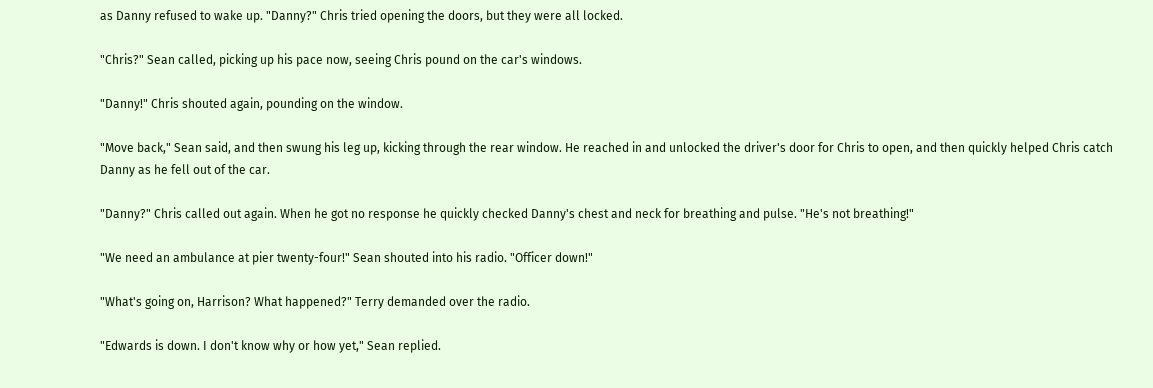as Danny refused to wake up. "Danny?" Chris tried opening the doors, but they were all locked.

"Chris?" Sean called, picking up his pace now, seeing Chris pound on the car's windows.

"Danny!" Chris shouted again, pounding on the window.

"Move back," Sean said, and then swung his leg up, kicking through the rear window. He reached in and unlocked the driver's door for Chris to open, and then quickly helped Chris catch Danny as he fell out of the car.

"Danny?" Chris called out again. When he got no response he quickly checked Danny's chest and neck for breathing and pulse. "He's not breathing!"

"We need an ambulance at pier twenty-four!" Sean shouted into his radio. "Officer down!"

"What's going on, Harrison? What happened?" Terry demanded over the radio.

"Edwards is down. I don't know why or how yet," Sean replied.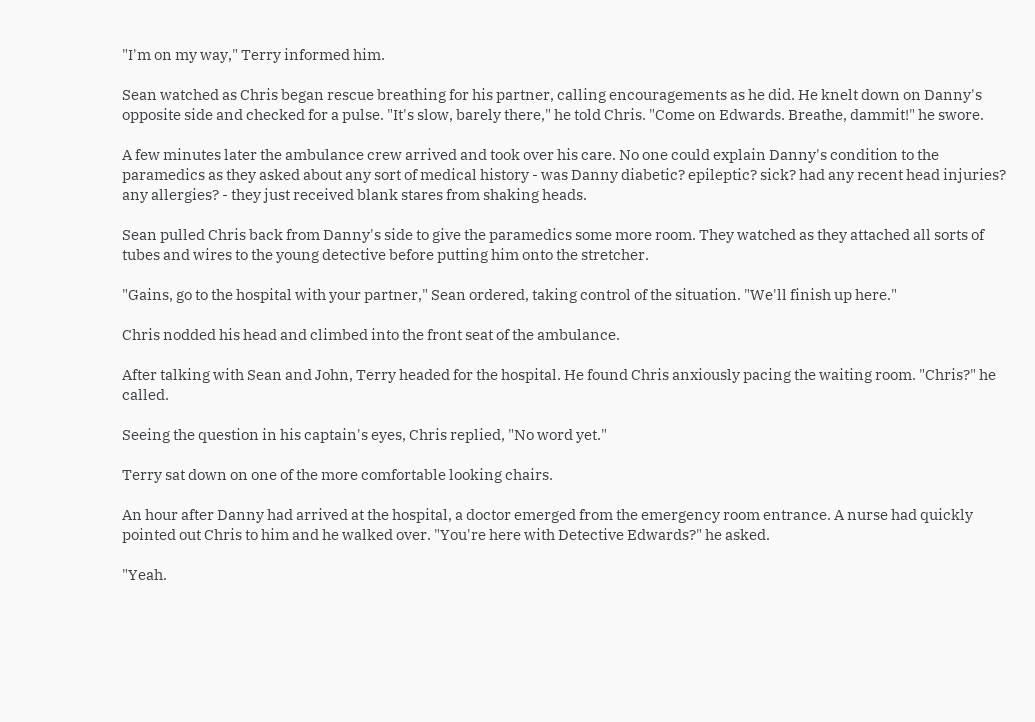"I'm on my way," Terry informed him.

Sean watched as Chris began rescue breathing for his partner, calling encouragements as he did. He knelt down on Danny's opposite side and checked for a pulse. "It's slow, barely there," he told Chris. "Come on Edwards. Breathe, dammit!" he swore.

A few minutes later the ambulance crew arrived and took over his care. No one could explain Danny's condition to the paramedics as they asked about any sort of medical history - was Danny diabetic? epileptic? sick? had any recent head injuries? any allergies? - they just received blank stares from shaking heads.

Sean pulled Chris back from Danny's side to give the paramedics some more room. They watched as they attached all sorts of tubes and wires to the young detective before putting him onto the stretcher.

"Gains, go to the hospital with your partner," Sean ordered, taking control of the situation. "We'll finish up here."

Chris nodded his head and climbed into the front seat of the ambulance.

After talking with Sean and John, Terry headed for the hospital. He found Chris anxiously pacing the waiting room. "Chris?" he called.

Seeing the question in his captain's eyes, Chris replied, "No word yet."

Terry sat down on one of the more comfortable looking chairs.

An hour after Danny had arrived at the hospital, a doctor emerged from the emergency room entrance. A nurse had quickly pointed out Chris to him and he walked over. "You're here with Detective Edwards?" he asked.

"Yeah.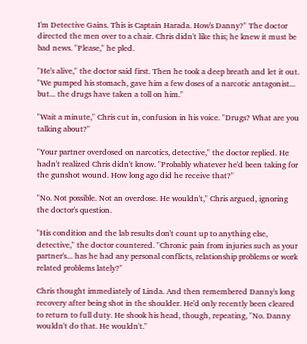I'm Detective Gains. This is Captain Harada. How's Danny?" The doctor directed the men over to a chair. Chris didn't like this; he knew it must be bad news. "Please," he pled.

"He's alive," the doctor said first. Then he took a deep breath and let it out. "We pumped his stomach, gave him a few doses of a narcotic antagonist... but... the drugs have taken a toll on him."

"Wait a minute," Chris cut in, confusion in his voice. "Drugs? What are you talking about?"

"Your partner overdosed on narcotics, detective," the doctor replied. He hadn't realized Chris didn't know. "Probably whatever he'd been taking for the gunshot wound. How long ago did he receive that?"

"No. Not possible. Not an overdose. He wouldn't," Chris argued, ignoring the doctor's question.

"His condition and the lab results don't count up to anything else, detective," the doctor countered. "Chronic pain from injuries such as your partner's... has he had any personal conflicts, relationship problems or work related problems lately?"

Chris thought immediately of Linda. And then remembered Danny's long recovery after being shot in the shoulder. He'd only recently been cleared to return to full duty. He shook his head, though, repeating, "No. Danny wouldn't do that. He wouldn't."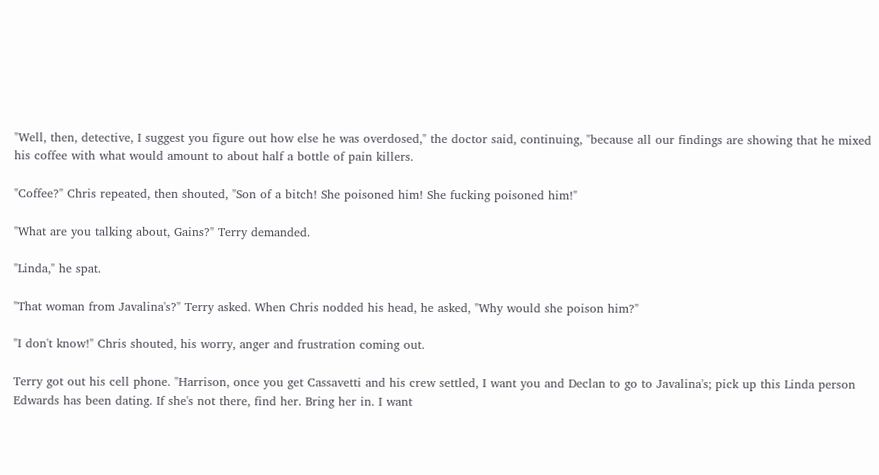"Well, then, detective, I suggest you figure out how else he was overdosed," the doctor said, continuing, "because all our findings are showing that he mixed his coffee with what would amount to about half a bottle of pain killers.

"Coffee?" Chris repeated, then shouted, "Son of a bitch! She poisoned him! She fucking poisoned him!"

"What are you talking about, Gains?" Terry demanded.

"Linda," he spat.

"That woman from Javalina's?" Terry asked. When Chris nodded his head, he asked, "Why would she poison him?"

"I don't know!" Chris shouted, his worry, anger and frustration coming out.

Terry got out his cell phone. "Harrison, once you get Cassavetti and his crew settled, I want you and Declan to go to Javalina's; pick up this Linda person Edwards has been dating. If she's not there, find her. Bring her in. I want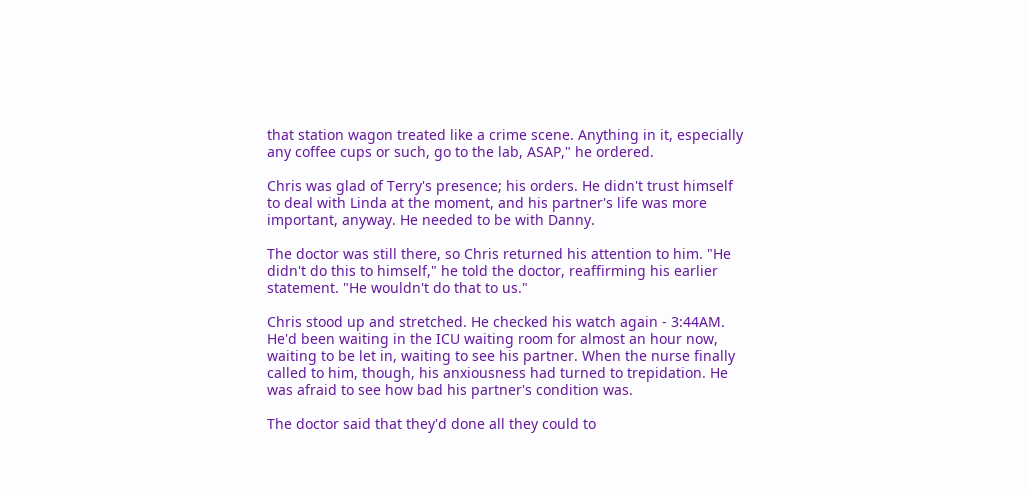that station wagon treated like a crime scene. Anything in it, especially any coffee cups or such, go to the lab, ASAP," he ordered.

Chris was glad of Terry's presence; his orders. He didn't trust himself to deal with Linda at the moment, and his partner's life was more important, anyway. He needed to be with Danny.

The doctor was still there, so Chris returned his attention to him. "He didn't do this to himself," he told the doctor, reaffirming his earlier statement. "He wouldn't do that to us."

Chris stood up and stretched. He checked his watch again - 3:44AM. He'd been waiting in the ICU waiting room for almost an hour now, waiting to be let in, waiting to see his partner. When the nurse finally called to him, though, his anxiousness had turned to trepidation. He was afraid to see how bad his partner's condition was.

The doctor said that they'd done all they could to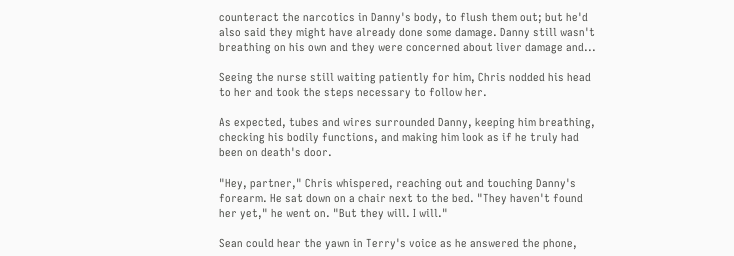counteract the narcotics in Danny's body, to flush them out; but he'd also said they might have already done some damage. Danny still wasn't breathing on his own and they were concerned about liver damage and...

Seeing the nurse still waiting patiently for him, Chris nodded his head to her and took the steps necessary to follow her.

As expected, tubes and wires surrounded Danny, keeping him breathing, checking his bodily functions, and making him look as if he truly had been on death's door.

"Hey, partner," Chris whispered, reaching out and touching Danny's forearm. He sat down on a chair next to the bed. "They haven't found her yet," he went on. "But they will. I will."

Sean could hear the yawn in Terry's voice as he answered the phone,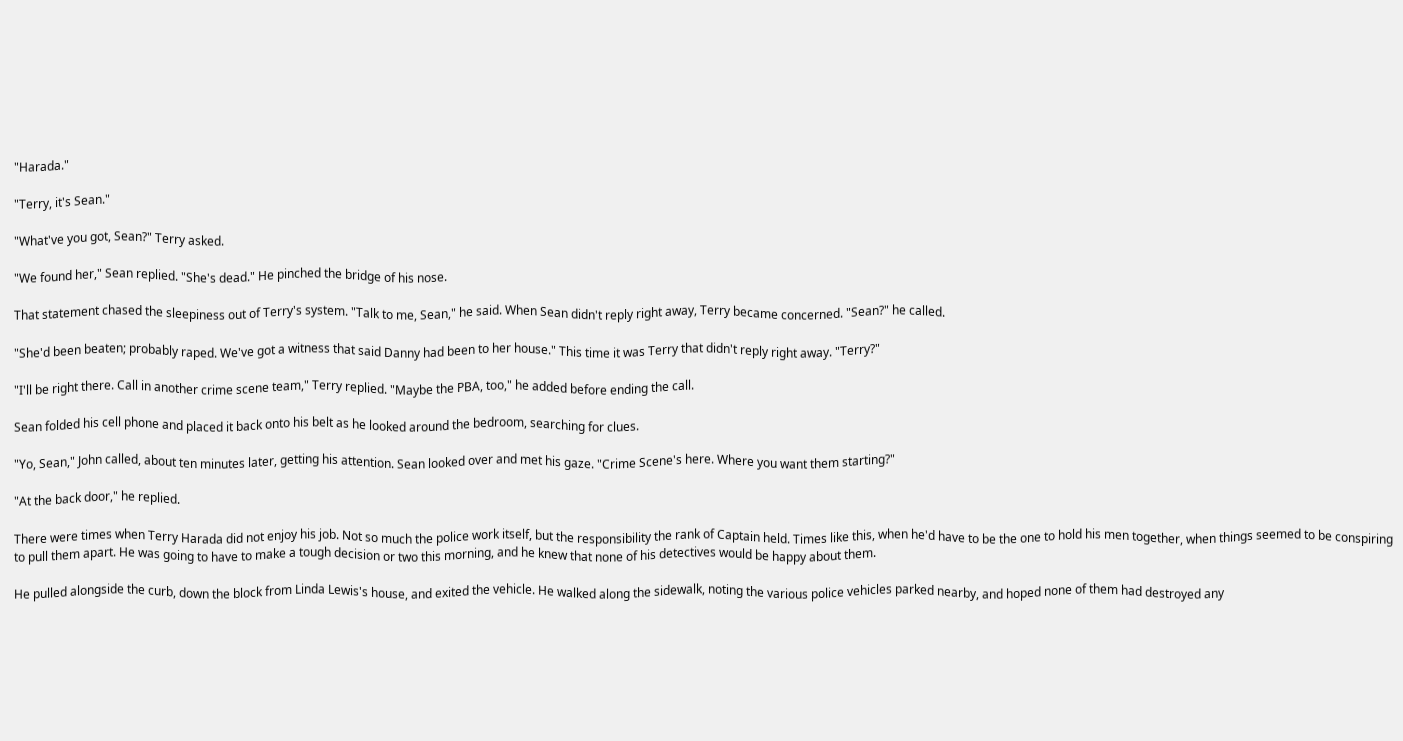"Harada."

"Terry, it's Sean."

"What've you got, Sean?" Terry asked.

"We found her," Sean replied. "She's dead." He pinched the bridge of his nose.

That statement chased the sleepiness out of Terry's system. "Talk to me, Sean," he said. When Sean didn't reply right away, Terry became concerned. "Sean?" he called.

"She'd been beaten; probably raped. We've got a witness that said Danny had been to her house." This time it was Terry that didn't reply right away. "Terry?"

"I'll be right there. Call in another crime scene team," Terry replied. "Maybe the PBA, too," he added before ending the call.

Sean folded his cell phone and placed it back onto his belt as he looked around the bedroom, searching for clues.

"Yo, Sean," John called, about ten minutes later, getting his attention. Sean looked over and met his gaze. "Crime Scene's here. Where you want them starting?"

"At the back door," he replied.

There were times when Terry Harada did not enjoy his job. Not so much the police work itself, but the responsibility the rank of Captain held. Times like this, when he'd have to be the one to hold his men together, when things seemed to be conspiring to pull them apart. He was going to have to make a tough decision or two this morning, and he knew that none of his detectives would be happy about them.

He pulled alongside the curb, down the block from Linda Lewis's house, and exited the vehicle. He walked along the sidewalk, noting the various police vehicles parked nearby, and hoped none of them had destroyed any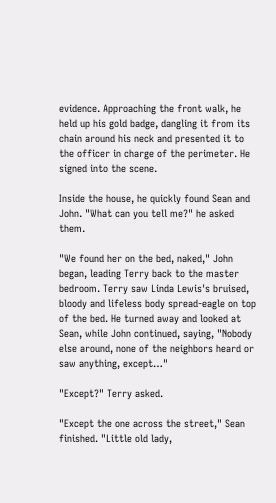evidence. Approaching the front walk, he held up his gold badge, dangling it from its chain around his neck and presented it to the officer in charge of the perimeter. He signed into the scene.

Inside the house, he quickly found Sean and John. "What can you tell me?" he asked them.

"We found her on the bed, naked," John began, leading Terry back to the master bedroom. Terry saw Linda Lewis's bruised, bloody and lifeless body spread-eagle on top of the bed. He turned away and looked at Sean, while John continued, saying, "Nobody else around, none of the neighbors heard or saw anything, except…"

"Except?" Terry asked.

"Except the one across the street," Sean finished. "Little old lady,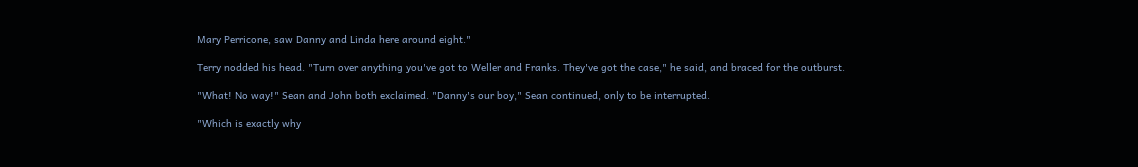Mary Perricone, saw Danny and Linda here around eight."

Terry nodded his head. "Turn over anything you've got to Weller and Franks. They've got the case," he said, and braced for the outburst.

"What! No way!" Sean and John both exclaimed. "Danny's our boy," Sean continued, only to be interrupted.

"Which is exactly why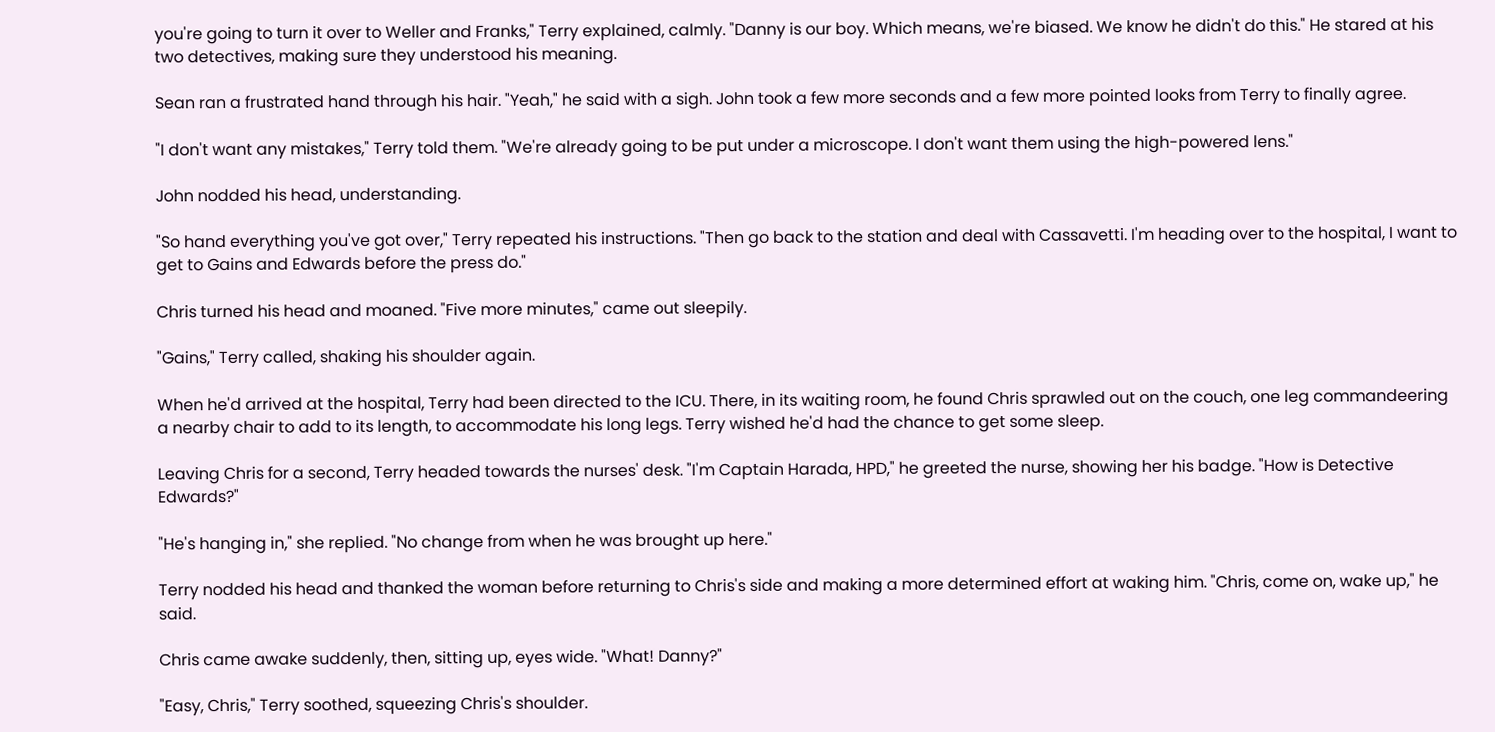you're going to turn it over to Weller and Franks," Terry explained, calmly. "Danny is our boy. Which means, we're biased. We know he didn't do this." He stared at his two detectives, making sure they understood his meaning.

Sean ran a frustrated hand through his hair. "Yeah," he said with a sigh. John took a few more seconds and a few more pointed looks from Terry to finally agree.

"I don't want any mistakes," Terry told them. "We're already going to be put under a microscope. I don't want them using the high-powered lens."

John nodded his head, understanding.

"So hand everything you've got over," Terry repeated his instructions. "Then go back to the station and deal with Cassavetti. I'm heading over to the hospital, I want to get to Gains and Edwards before the press do."

Chris turned his head and moaned. "Five more minutes," came out sleepily.

"Gains," Terry called, shaking his shoulder again.

When he'd arrived at the hospital, Terry had been directed to the ICU. There, in its waiting room, he found Chris sprawled out on the couch, one leg commandeering a nearby chair to add to its length, to accommodate his long legs. Terry wished he'd had the chance to get some sleep.

Leaving Chris for a second, Terry headed towards the nurses' desk. "I'm Captain Harada, HPD," he greeted the nurse, showing her his badge. "How is Detective Edwards?"

"He's hanging in," she replied. "No change from when he was brought up here."

Terry nodded his head and thanked the woman before returning to Chris's side and making a more determined effort at waking him. "Chris, come on, wake up," he said.

Chris came awake suddenly, then, sitting up, eyes wide. "What! Danny?"

"Easy, Chris," Terry soothed, squeezing Chris's shoulder.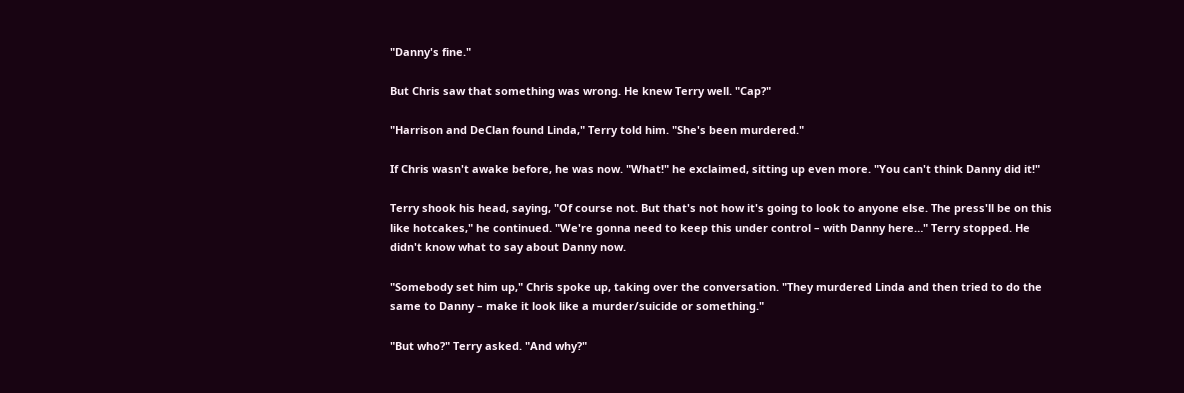"Danny's fine."

But Chris saw that something was wrong. He knew Terry well. "Cap?"

"Harrison and DeClan found Linda," Terry told him. "She's been murdered."

If Chris wasn't awake before, he was now. "What!" he exclaimed, sitting up even more. "You can't think Danny did it!"

Terry shook his head, saying, "Of course not. But that's not how it's going to look to anyone else. The press'll be on this like hotcakes," he continued. "We're gonna need to keep this under control – with Danny here…" Terry stopped. He didn't know what to say about Danny now.

"Somebody set him up," Chris spoke up, taking over the conversation. "They murdered Linda and then tried to do the same to Danny – make it look like a murder/suicide or something."

"But who?" Terry asked. "And why?"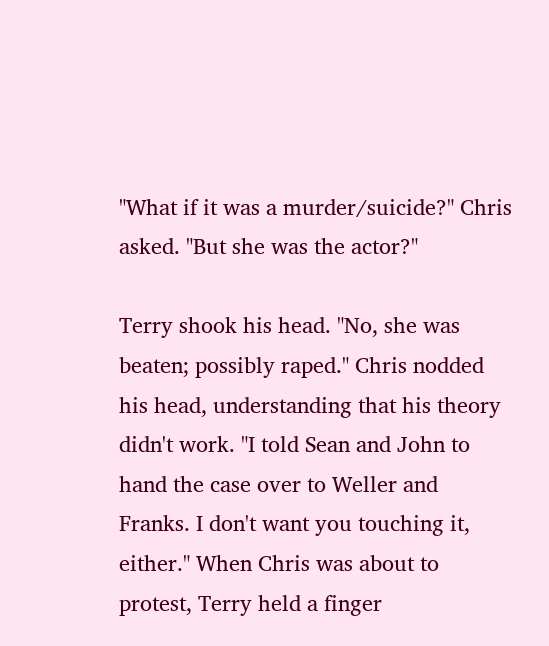"What if it was a murder/suicide?" Chris asked. "But she was the actor?"

Terry shook his head. "No, she was beaten; possibly raped." Chris nodded his head, understanding that his theory didn't work. "I told Sean and John to hand the case over to Weller and Franks. I don't want you touching it, either." When Chris was about to protest, Terry held a finger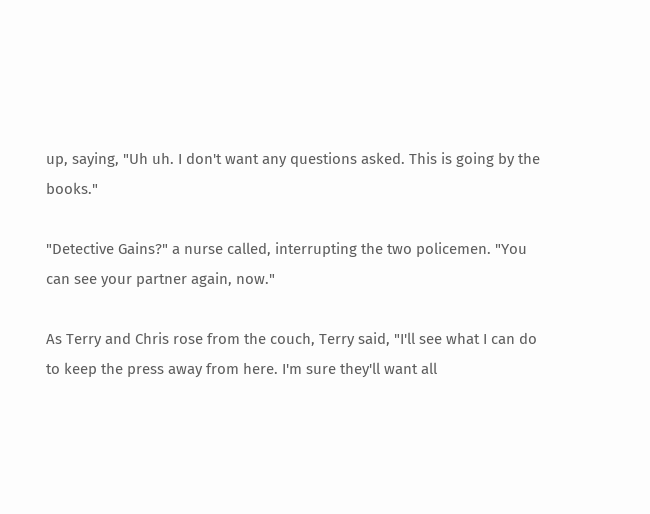up, saying, "Uh uh. I don't want any questions asked. This is going by the books."

"Detective Gains?" a nurse called, interrupting the two policemen. "You can see your partner again, now."

As Terry and Chris rose from the couch, Terry said, "I'll see what I can do to keep the press away from here. I'm sure they'll want all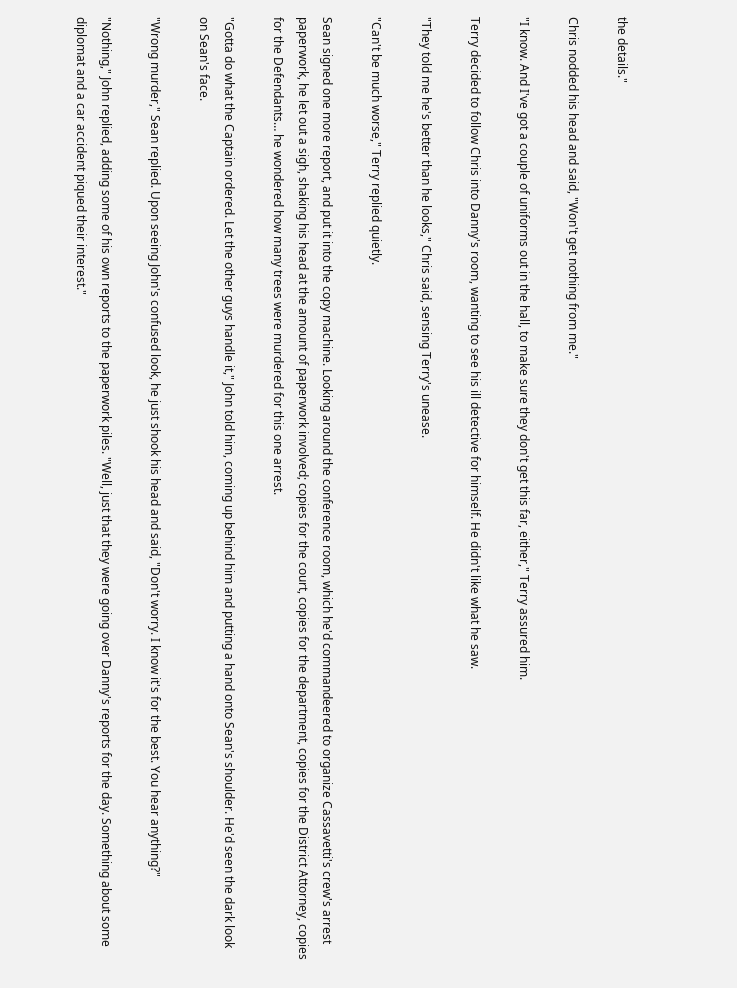the details."

Chris nodded his head and said, "Won't get nothing from me."

"I know. And I've got a couple of uniforms out in the hall, to make sure they don't get this far, either," Terry assured him.

Terry decided to follow Chris into Danny's room, wanting to see his ill detective for himself. He didn't like what he saw.

"They told me he's better than he looks," Chris said, sensing Terry's unease.

"Can't be much worse," Terry replied quietly.

Sean signed one more report, and put it into the copy machine. Looking around the conference room, which he'd commandeered to organize Cassavetti's crew's arrest paperwork, he let out a sigh, shaking his head at the amount of paperwork involved; copies for the court, copies for the department, copies for the District Attorney, copies for the Defendants… he wondered how many trees were murdered for this one arrest.

"Gotta do what the Captain ordered. Let the other guys handle it," John told him, coming up behind him and putting a hand onto Sean's shoulder. He'd seen the dark look on Sean's face.

"Wrong murder," Sean replied. Upon seeing John's confused look, he just shook his head and said, "Don't worry. I know it's for the best. You hear anything?"

"Nothing," John replied, adding some of his own reports to the paperwork piles. "Well, just that they were going over Danny's reports for the day. Something about some diplomat and a car accident piqued their interest."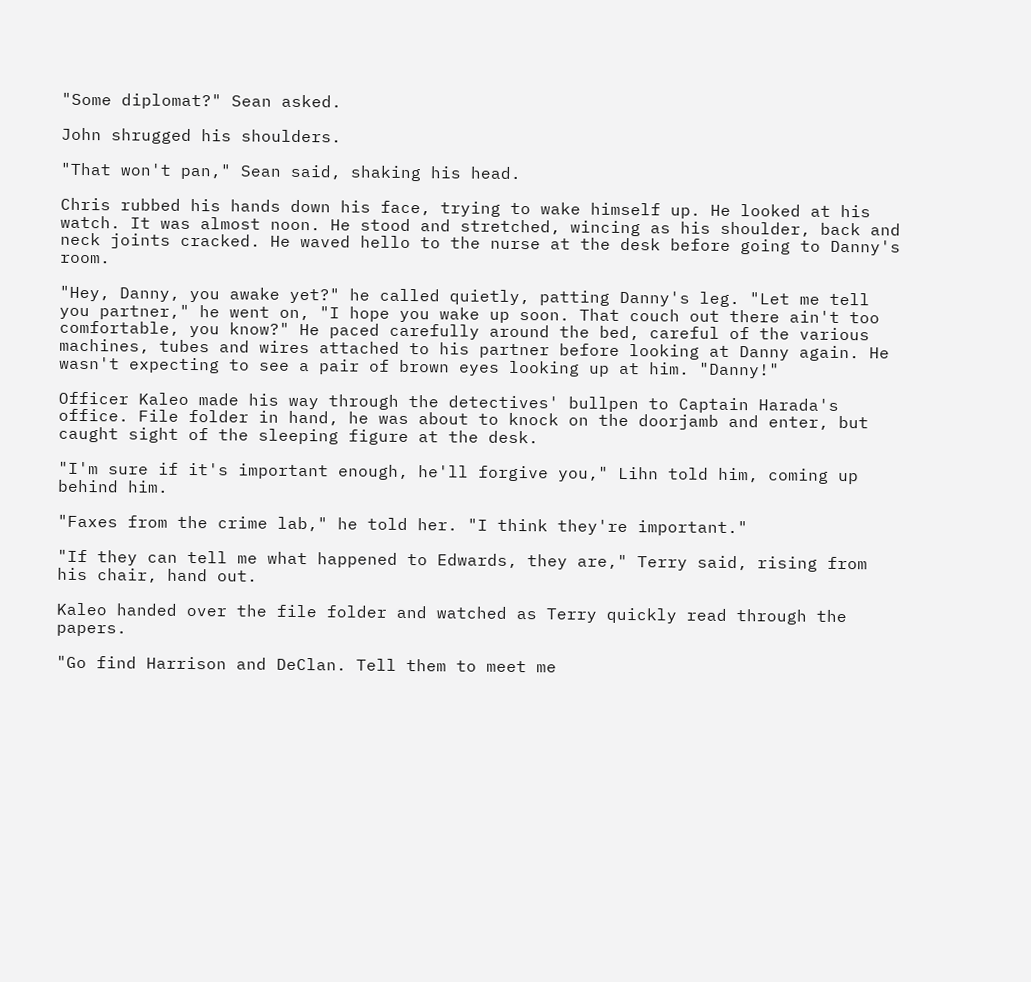"Some diplomat?" Sean asked.

John shrugged his shoulders.

"That won't pan," Sean said, shaking his head.

Chris rubbed his hands down his face, trying to wake himself up. He looked at his watch. It was almost noon. He stood and stretched, wincing as his shoulder, back and neck joints cracked. He waved hello to the nurse at the desk before going to Danny's room.

"Hey, Danny, you awake yet?" he called quietly, patting Danny's leg. "Let me tell you partner," he went on, "I hope you wake up soon. That couch out there ain't too comfortable, you know?" He paced carefully around the bed, careful of the various machines, tubes and wires attached to his partner before looking at Danny again. He wasn't expecting to see a pair of brown eyes looking up at him. "Danny!"

Officer Kaleo made his way through the detectives' bullpen to Captain Harada's office. File folder in hand, he was about to knock on the doorjamb and enter, but caught sight of the sleeping figure at the desk.

"I'm sure if it's important enough, he'll forgive you," Lihn told him, coming up behind him.

"Faxes from the crime lab," he told her. "I think they're important."

"If they can tell me what happened to Edwards, they are," Terry said, rising from his chair, hand out.

Kaleo handed over the file folder and watched as Terry quickly read through the papers.

"Go find Harrison and DeClan. Tell them to meet me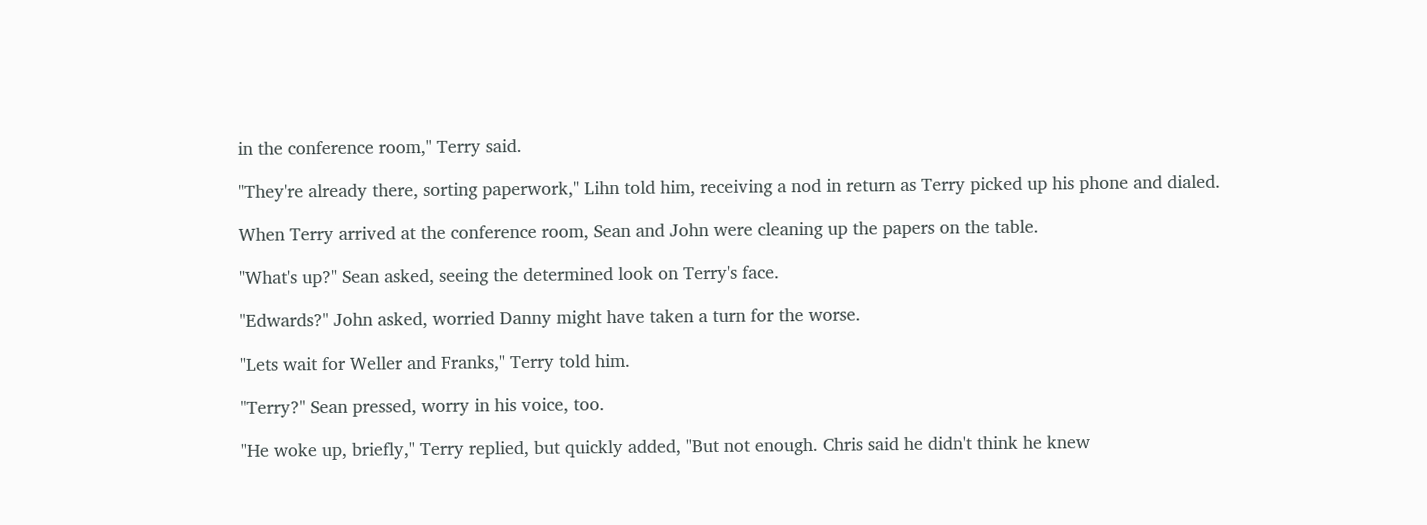in the conference room," Terry said.

"They're already there, sorting paperwork," Lihn told him, receiving a nod in return as Terry picked up his phone and dialed.

When Terry arrived at the conference room, Sean and John were cleaning up the papers on the table.

"What's up?" Sean asked, seeing the determined look on Terry's face.

"Edwards?" John asked, worried Danny might have taken a turn for the worse.

"Lets wait for Weller and Franks," Terry told him.

"Terry?" Sean pressed, worry in his voice, too.

"He woke up, briefly," Terry replied, but quickly added, "But not enough. Chris said he didn't think he knew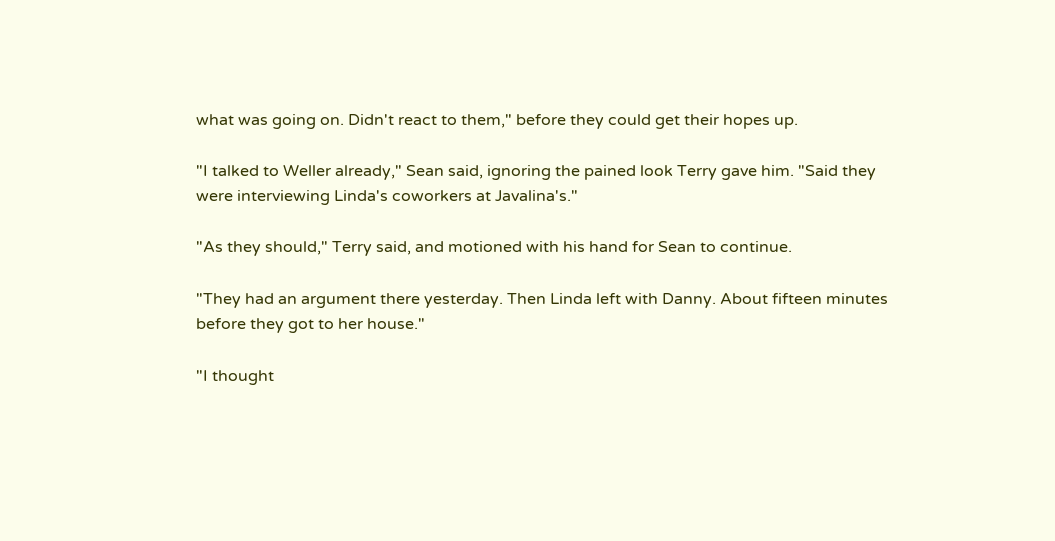what was going on. Didn't react to them," before they could get their hopes up.

"I talked to Weller already," Sean said, ignoring the pained look Terry gave him. "Said they were interviewing Linda's coworkers at Javalina's."

"As they should," Terry said, and motioned with his hand for Sean to continue.

"They had an argument there yesterday. Then Linda left with Danny. About fifteen minutes before they got to her house."

"I thought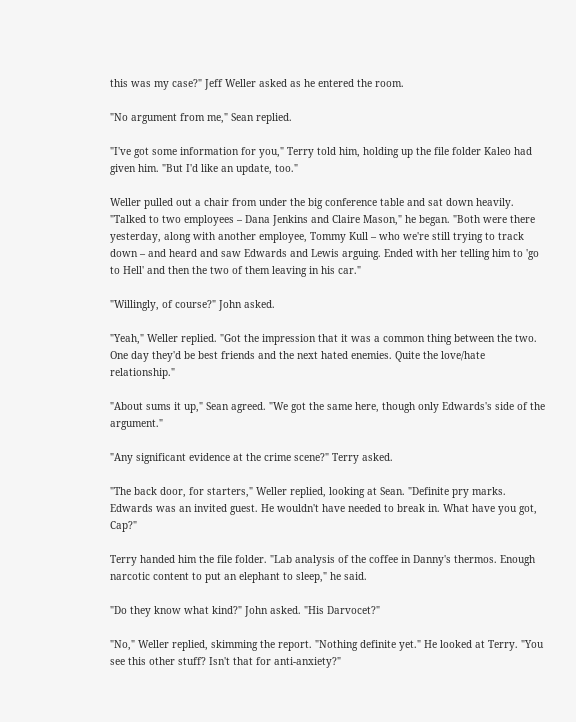this was my case?" Jeff Weller asked as he entered the room.

"No argument from me," Sean replied.

"I've got some information for you," Terry told him, holding up the file folder Kaleo had given him. "But I'd like an update, too."

Weller pulled out a chair from under the big conference table and sat down heavily. "Talked to two employees – Dana Jenkins and Claire Mason," he began. "Both were there yesterday, along with another employee, Tommy Kull – who we're still trying to track down – and heard and saw Edwards and Lewis arguing. Ended with her telling him to 'go to Hell' and then the two of them leaving in his car."

"Willingly, of course?" John asked.

"Yeah," Weller replied. "Got the impression that it was a common thing between the two. One day they'd be best friends and the next hated enemies. Quite the love/hate relationship."

"About sums it up," Sean agreed. "We got the same here, though only Edwards's side of the argument."

"Any significant evidence at the crime scene?" Terry asked.

"The back door, for starters," Weller replied, looking at Sean. "Definite pry marks. Edwards was an invited guest. He wouldn't have needed to break in. What have you got, Cap?"

Terry handed him the file folder. "Lab analysis of the coffee in Danny's thermos. Enough narcotic content to put an elephant to sleep," he said.

"Do they know what kind?" John asked. "His Darvocet?"

"No," Weller replied, skimming the report. "Nothing definite yet." He looked at Terry. "You see this other stuff? Isn't that for anti-anxiety?"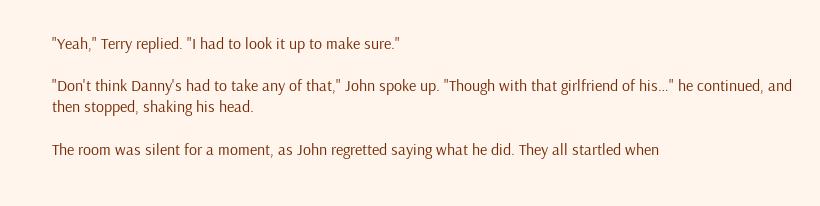"Yeah," Terry replied. "I had to look it up to make sure."

"Don't think Danny's had to take any of that," John spoke up. "Though with that girlfriend of his…" he continued, and then stopped, shaking his head.

The room was silent for a moment, as John regretted saying what he did. They all startled when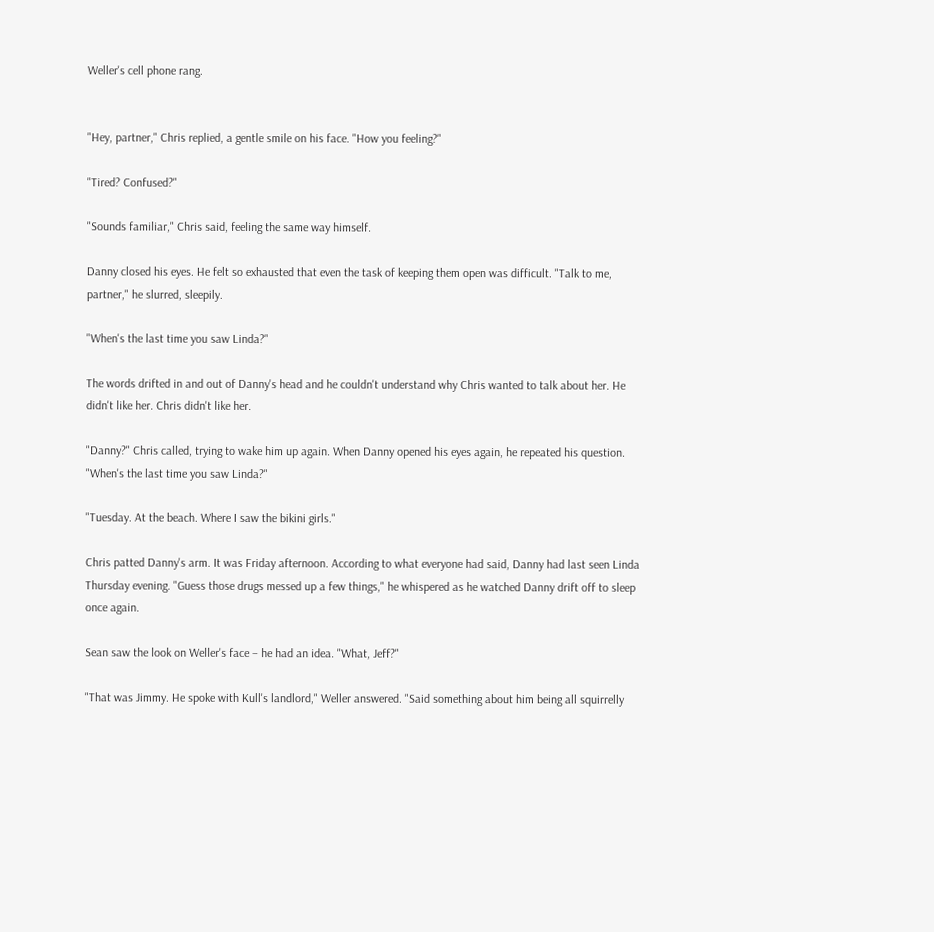Weller's cell phone rang.


"Hey, partner," Chris replied, a gentle smile on his face. "How you feeling?"

"Tired? Confused?"

"Sounds familiar," Chris said, feeling the same way himself.

Danny closed his eyes. He felt so exhausted that even the task of keeping them open was difficult. "Talk to me, partner," he slurred, sleepily.

"When's the last time you saw Linda?"

The words drifted in and out of Danny's head and he couldn't understand why Chris wanted to talk about her. He didn't like her. Chris didn't like her.

"Danny?" Chris called, trying to wake him up again. When Danny opened his eyes again, he repeated his question. "When's the last time you saw Linda?"

"Tuesday. At the beach. Where I saw the bikini girls."

Chris patted Danny's arm. It was Friday afternoon. According to what everyone had said, Danny had last seen Linda Thursday evening. "Guess those drugs messed up a few things," he whispered as he watched Danny drift off to sleep once again.

Sean saw the look on Weller's face – he had an idea. "What, Jeff?"

"That was Jimmy. He spoke with Kull's landlord," Weller answered. "Said something about him being all squirrelly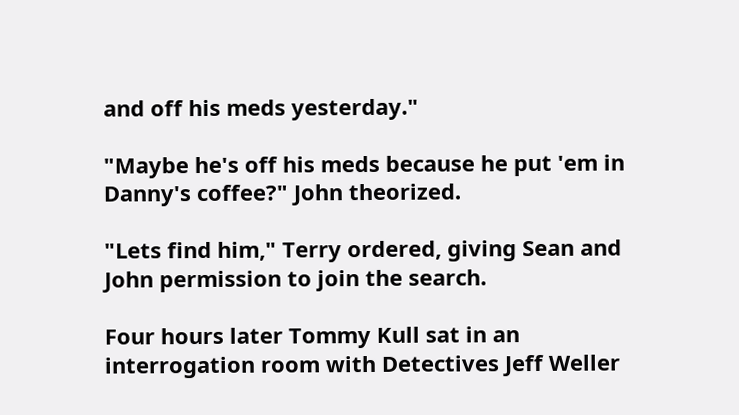and off his meds yesterday."

"Maybe he's off his meds because he put 'em in Danny's coffee?" John theorized.

"Lets find him," Terry ordered, giving Sean and John permission to join the search.

Four hours later Tommy Kull sat in an interrogation room with Detectives Jeff Weller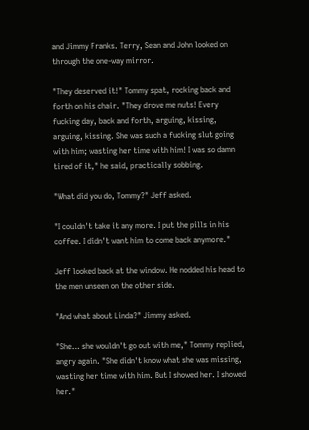and Jimmy Franks. Terry, Sean and John looked on through the one-way mirror.

"They deserved it!" Tommy spat, rocking back and forth on his chair. "They drove me nuts! Every fucking day, back and forth, arguing, kissing, arguing, kissing. She was such a fucking slut going with him; wasting her time with him! I was so damn tired of it," he said, practically sobbing.

"What did you do, Tommy?" Jeff asked.

"I couldn't take it any more. I put the pills in his coffee. I didn't want him to come back anymore."

Jeff looked back at the window. He nodded his head to the men unseen on the other side.

"And what about Linda?" Jimmy asked.

"She… she wouldn't go out with me," Tommy replied, angry again. "She didn't know what she was missing, wasting her time with him. But I showed her. I showed her."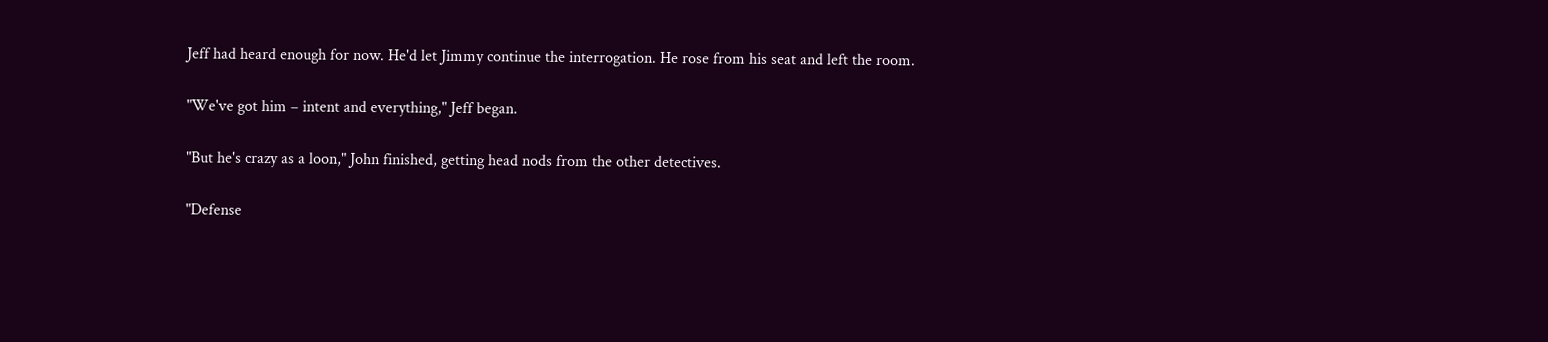Jeff had heard enough for now. He'd let Jimmy continue the interrogation. He rose from his seat and left the room.

"We've got him – intent and everything," Jeff began.

"But he's crazy as a loon," John finished, getting head nods from the other detectives.

"Defense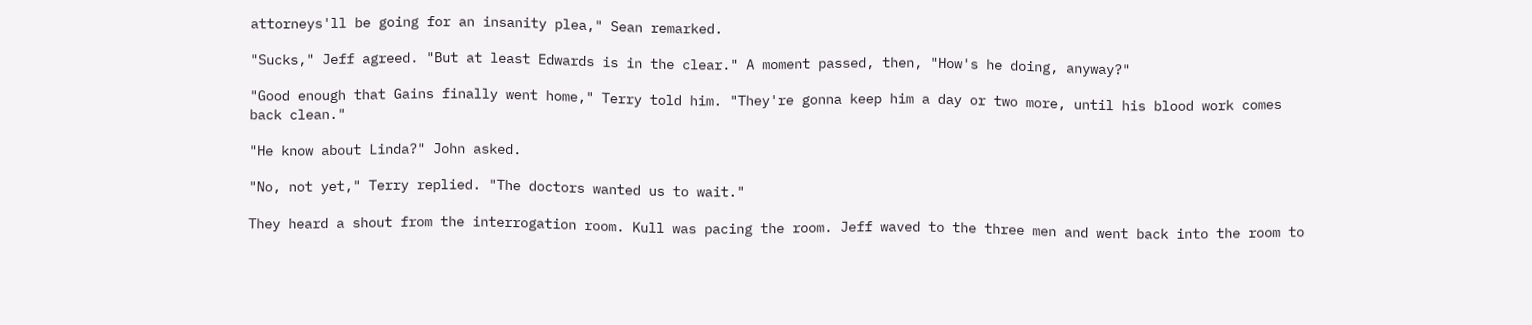attorneys'll be going for an insanity plea," Sean remarked.

"Sucks," Jeff agreed. "But at least Edwards is in the clear." A moment passed, then, "How's he doing, anyway?"

"Good enough that Gains finally went home," Terry told him. "They're gonna keep him a day or two more, until his blood work comes back clean."

"He know about Linda?" John asked.

"No, not yet," Terry replied. "The doctors wanted us to wait."

They heard a shout from the interrogation room. Kull was pacing the room. Jeff waved to the three men and went back into the room to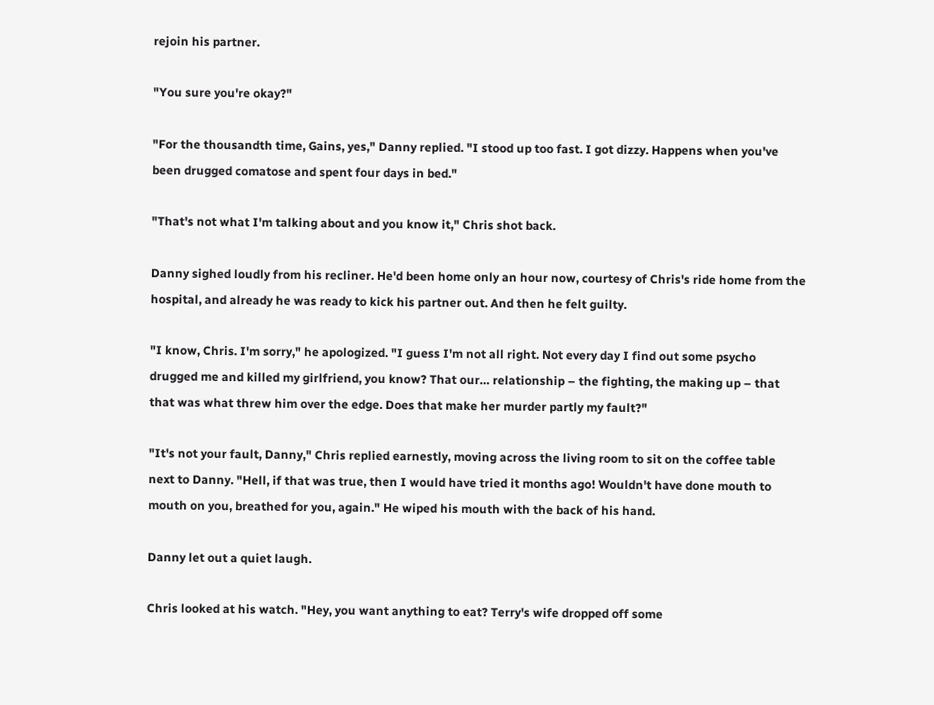rejoin his partner.

"You sure you're okay?"

"For the thousandth time, Gains, yes," Danny replied. "I stood up too fast. I got dizzy. Happens when you've been drugged comatose and spent four days in bed."

"That's not what I'm talking about and you know it," Chris shot back.

Danny sighed loudly from his recliner. He'd been home only an hour now, courtesy of Chris's ride home from the hospital, and already he was ready to kick his partner out. And then he felt guilty.

"I know, Chris. I'm sorry," he apologized. "I guess I'm not all right. Not every day I find out some psycho drugged me and killed my girlfriend, you know? That our… relationship – the fighting, the making up – that that was what threw him over the edge. Does that make her murder partly my fault?"

"It's not your fault, Danny," Chris replied earnestly, moving across the living room to sit on the coffee table next to Danny. "Hell, if that was true, then I would have tried it months ago! Wouldn't have done mouth to mouth on you, breathed for you, again." He wiped his mouth with the back of his hand.

Danny let out a quiet laugh.

Chris looked at his watch. "Hey, you want anything to eat? Terry's wife dropped off some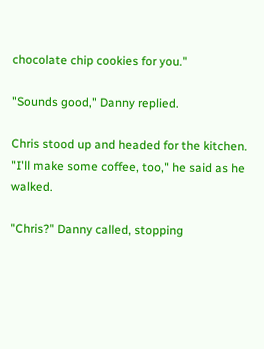chocolate chip cookies for you."

"Sounds good," Danny replied.

Chris stood up and headed for the kitchen. "I'll make some coffee, too," he said as he walked.

"Chris?" Danny called, stopping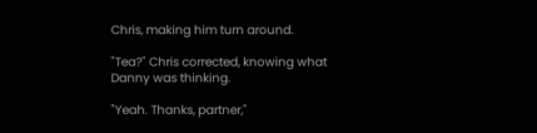Chris, making him turn around.

"Tea?" Chris corrected, knowing what Danny was thinking.

"Yeah. Thanks, partner,"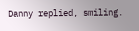Danny replied, smiling.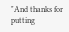"And thanks for putting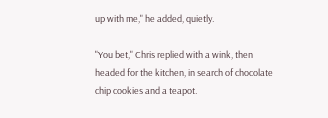up with me," he added, quietly.

"You bet," Chris replied with a wink, then headed for the kitchen, in search of chocolate chip cookies and a teapot.